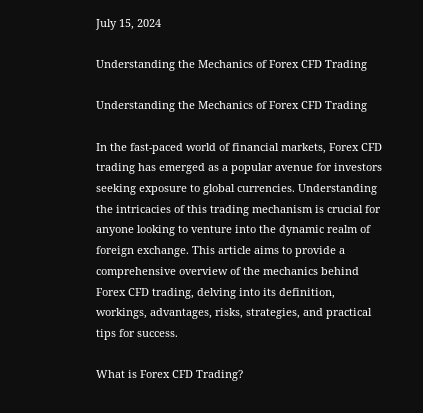July 15, 2024

Understanding the Mechanics of Forex CFD Trading

Understanding the Mechanics of Forex CFD Trading

In the fast-paced world of financial markets, Forex CFD trading has emerged as a popular avenue for investors seeking exposure to global currencies. Understanding the intricacies of this trading mechanism is crucial for anyone looking to venture into the dynamic realm of foreign exchange. This article aims to provide a comprehensive overview of the mechanics behind Forex CFD trading, delving into its definition, workings, advantages, risks, strategies, and practical tips for success.

What is Forex CFD Trading?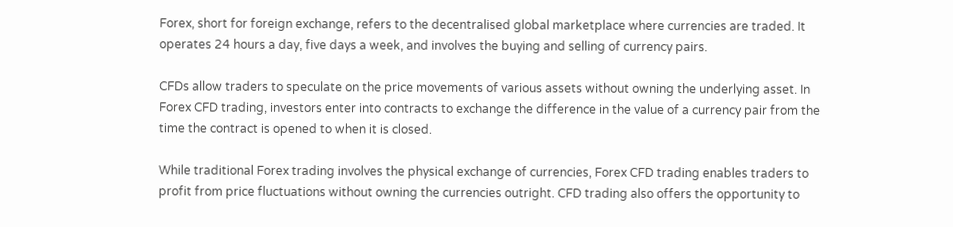Forex, short for foreign exchange, refers to the decentralised global marketplace where currencies are traded. It operates 24 hours a day, five days a week, and involves the buying and selling of currency pairs.

CFDs allow traders to speculate on the price movements of various assets without owning the underlying asset. In Forex CFD trading, investors enter into contracts to exchange the difference in the value of a currency pair from the time the contract is opened to when it is closed.

While traditional Forex trading involves the physical exchange of currencies, Forex CFD trading enables traders to profit from price fluctuations without owning the currencies outright. CFD trading also offers the opportunity to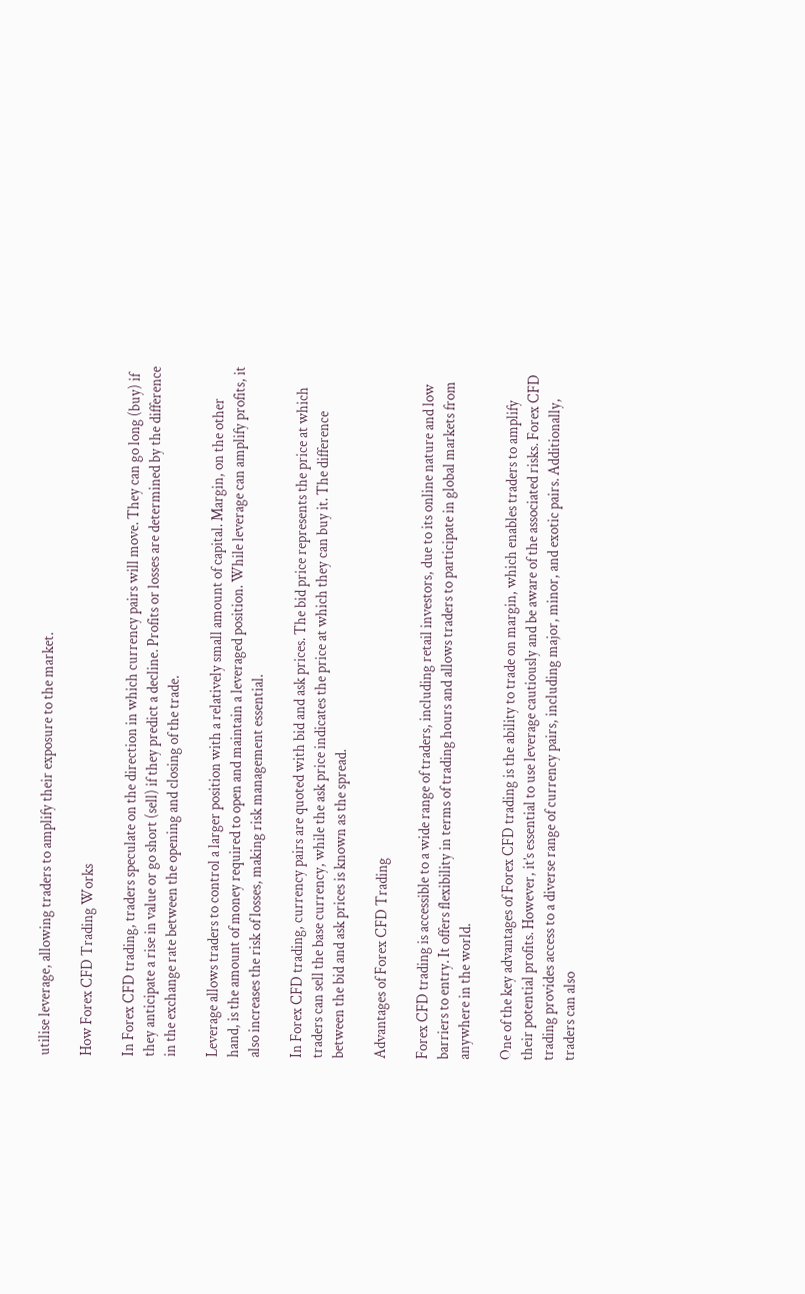utilise leverage, allowing traders to amplify their exposure to the market.

How Forex CFD Trading Works

In Forex CFD trading, traders speculate on the direction in which currency pairs will move. They can go long (buy) if they anticipate a rise in value or go short (sell) if they predict a decline. Profits or losses are determined by the difference in the exchange rate between the opening and closing of the trade.

Leverage allows traders to control a larger position with a relatively small amount of capital. Margin, on the other hand, is the amount of money required to open and maintain a leveraged position. While leverage can amplify profits, it also increases the risk of losses, making risk management essential.

In Forex CFD trading, currency pairs are quoted with bid and ask prices. The bid price represents the price at which traders can sell the base currency, while the ask price indicates the price at which they can buy it. The difference between the bid and ask prices is known as the spread.

Advantages of Forex CFD Trading

Forex CFD trading is accessible to a wide range of traders, including retail investors, due to its online nature and low barriers to entry. It offers flexibility in terms of trading hours and allows traders to participate in global markets from anywhere in the world.

One of the key advantages of Forex CFD trading is the ability to trade on margin, which enables traders to amplify their potential profits. However, it’s essential to use leverage cautiously and be aware of the associated risks. Forex CFD trading provides access to a diverse range of currency pairs, including major, minor, and exotic pairs. Additionally, traders can also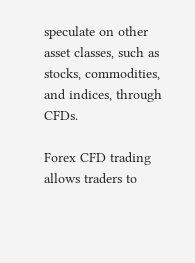speculate on other asset classes, such as stocks, commodities, and indices, through CFDs.

Forex CFD trading allows traders to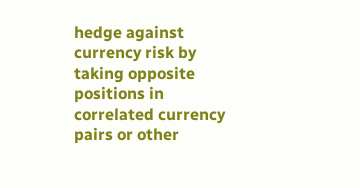hedge against currency risk by taking opposite positions in correlated currency pairs or other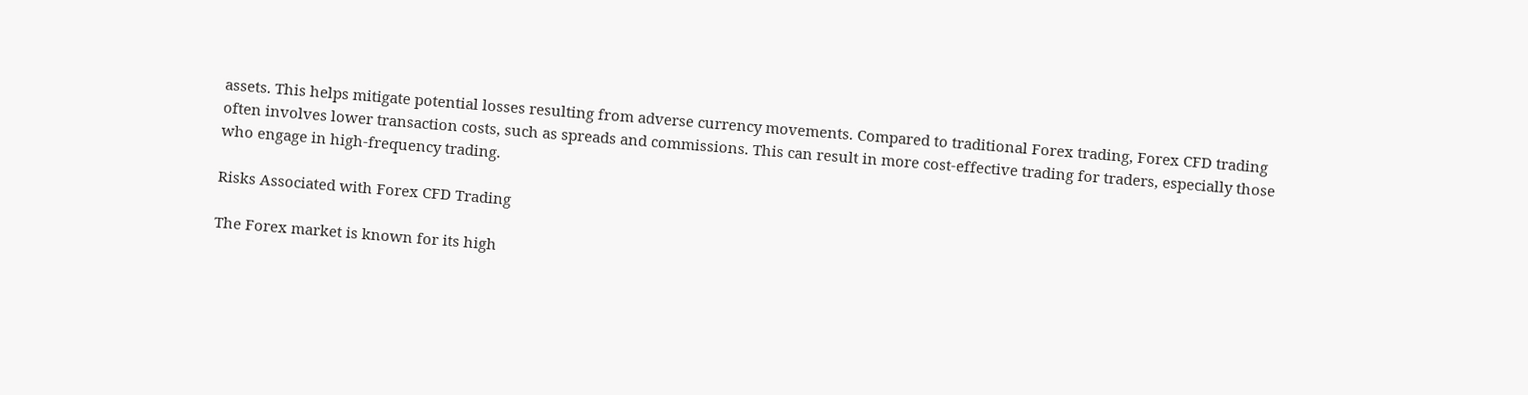assets. This helps mitigate potential losses resulting from adverse currency movements. Compared to traditional Forex trading, Forex CFD trading often involves lower transaction costs, such as spreads and commissions. This can result in more cost-effective trading for traders, especially those who engage in high-frequency trading.

Risks Associated with Forex CFD Trading

The Forex market is known for its high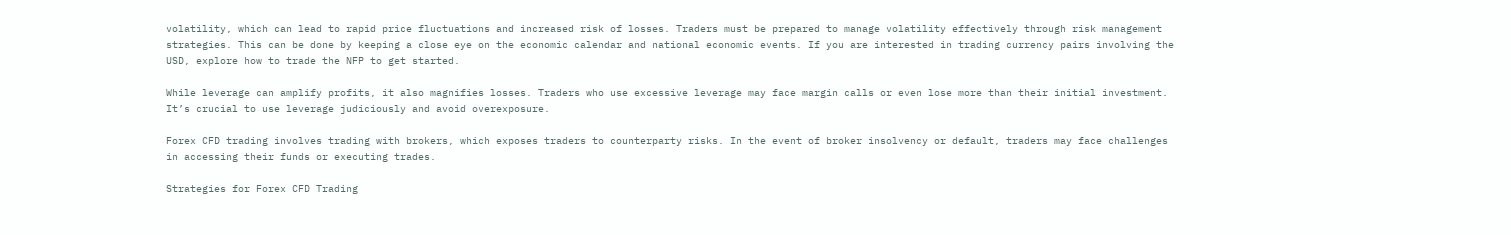volatility, which can lead to rapid price fluctuations and increased risk of losses. Traders must be prepared to manage volatility effectively through risk management strategies. This can be done by keeping a close eye on the economic calendar and national economic events. If you are interested in trading currency pairs involving the USD, explore how to trade the NFP to get started.

While leverage can amplify profits, it also magnifies losses. Traders who use excessive leverage may face margin calls or even lose more than their initial investment. It’s crucial to use leverage judiciously and avoid overexposure.

Forex CFD trading involves trading with brokers, which exposes traders to counterparty risks. In the event of broker insolvency or default, traders may face challenges in accessing their funds or executing trades.

Strategies for Forex CFD Trading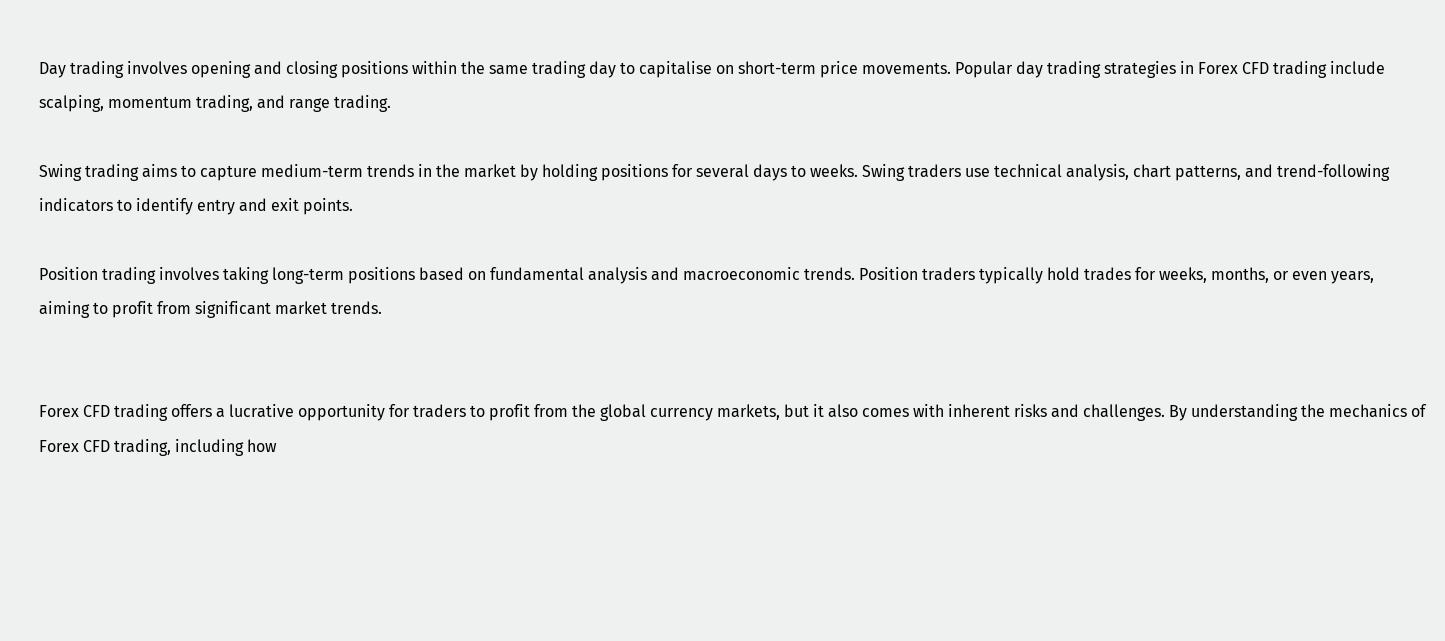Day trading involves opening and closing positions within the same trading day to capitalise on short-term price movements. Popular day trading strategies in Forex CFD trading include scalping, momentum trading, and range trading.

Swing trading aims to capture medium-term trends in the market by holding positions for several days to weeks. Swing traders use technical analysis, chart patterns, and trend-following indicators to identify entry and exit points.

Position trading involves taking long-term positions based on fundamental analysis and macroeconomic trends. Position traders typically hold trades for weeks, months, or even years, aiming to profit from significant market trends.


Forex CFD trading offers a lucrative opportunity for traders to profit from the global currency markets, but it also comes with inherent risks and challenges. By understanding the mechanics of Forex CFD trading, including how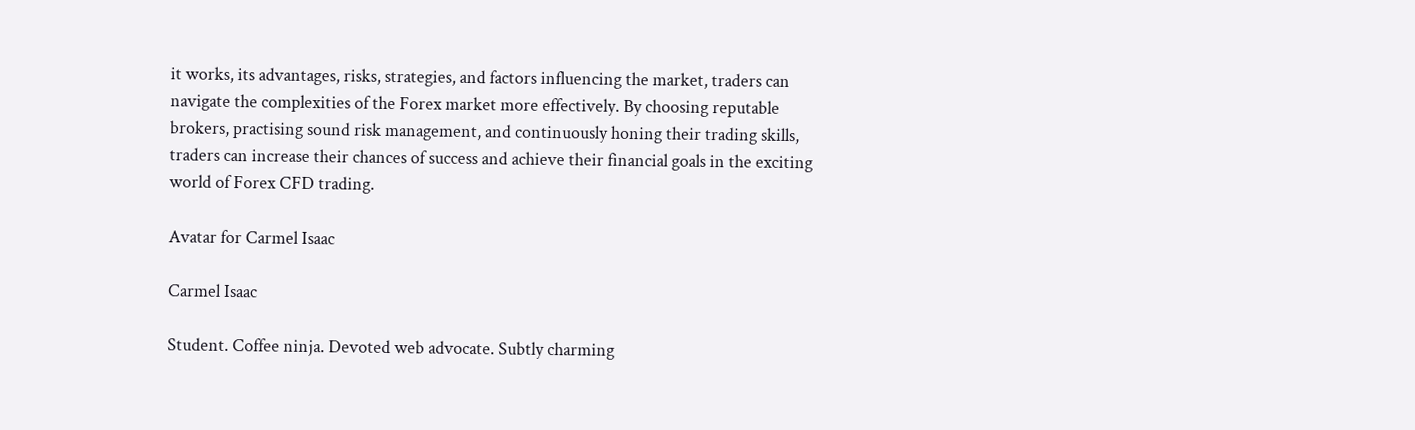it works, its advantages, risks, strategies, and factors influencing the market, traders can navigate the complexities of the Forex market more effectively. By choosing reputable brokers, practising sound risk management, and continuously honing their trading skills, traders can increase their chances of success and achieve their financial goals in the exciting world of Forex CFD trading.

Avatar for Carmel Isaac

Carmel Isaac

Student. Coffee ninja. Devoted web advocate. Subtly charming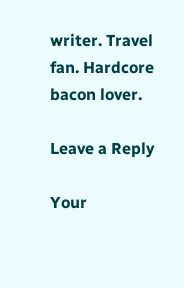writer. Travel fan. Hardcore bacon lover.

Leave a Reply

Your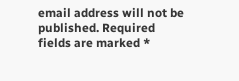email address will not be published. Required fields are marked *